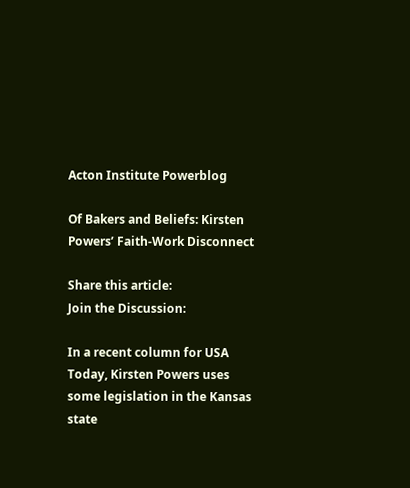Acton Institute Powerblog

Of Bakers and Beliefs: Kirsten Powers’ Faith-Work Disconnect

Share this article:
Join the Discussion:

In a recent column for USA Today, Kirsten Powers uses some legislation in the Kansas state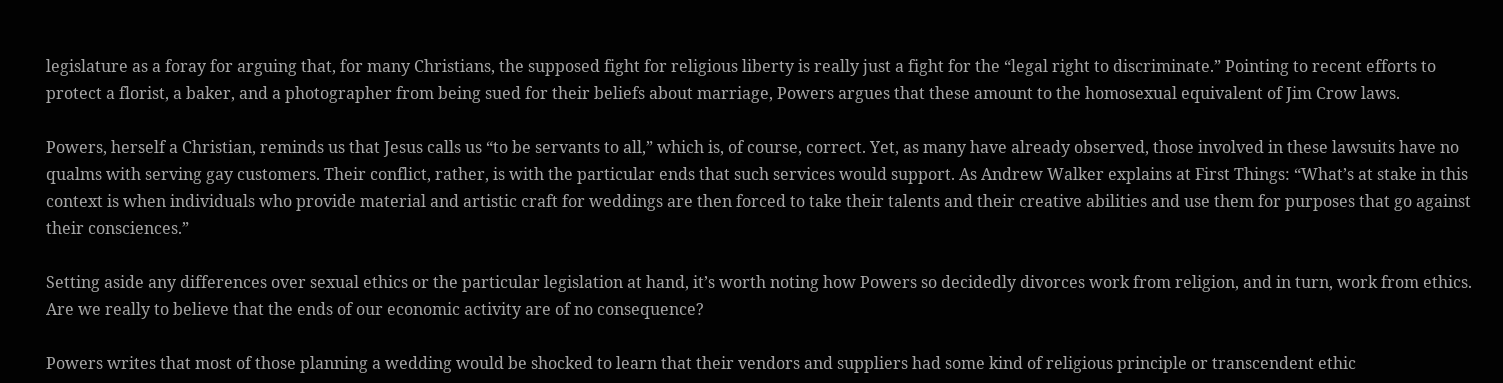legislature as a foray for arguing that, for many Christians, the supposed fight for religious liberty is really just a fight for the “legal right to discriminate.” Pointing to recent efforts to protect a florist, a baker, and a photographer from being sued for their beliefs about marriage, Powers argues that these amount to the homosexual equivalent of Jim Crow laws.

Powers, herself a Christian, reminds us that Jesus calls us “to be servants to all,” which is, of course, correct. Yet, as many have already observed, those involved in these lawsuits have no qualms with serving gay customers. Their conflict, rather, is with the particular ends that such services would support. As Andrew Walker explains at First Things: “What’s at stake in this context is when individuals who provide material and artistic craft for weddings are then forced to take their talents and their creative abilities and use them for purposes that go against their consciences.”

Setting aside any differences over sexual ethics or the particular legislation at hand, it’s worth noting how Powers so decidedly divorces work from religion, and in turn, work from ethics. Are we really to believe that the ends of our economic activity are of no consequence?

Powers writes that most of those planning a wedding would be shocked to learn that their vendors and suppliers had some kind of religious principle or transcendent ethic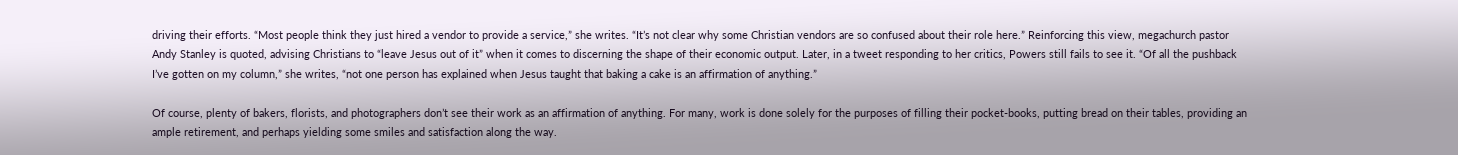driving their efforts. “Most people think they just hired a vendor to provide a service,” she writes. “It’s not clear why some Christian vendors are so confused about their role here.” Reinforcing this view, megachurch pastor Andy Stanley is quoted, advising Christians to “leave Jesus out of it” when it comes to discerning the shape of their economic output. Later, in a tweet responding to her critics, Powers still fails to see it. “Of all the pushback I’ve gotten on my column,” she writes, “not one person has explained when Jesus taught that baking a cake is an affirmation of anything.”

Of course, plenty of bakers, florists, and photographers don’t see their work as an affirmation of anything. For many, work is done solely for the purposes of filling their pocket-books, putting bread on their tables, providing an ample retirement, and perhaps yielding some smiles and satisfaction along the way.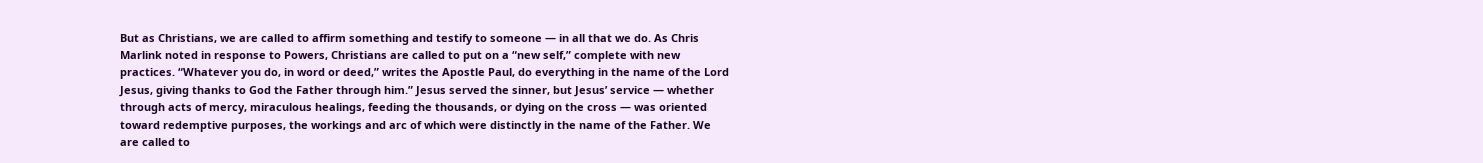But as Christians, we are called to affirm something and testify to someone — in all that we do. As Chris Marlink noted in response to Powers, Christians are called to put on a “new self,” complete with new practices. “Whatever you do, in word or deed,” writes the Apostle Paul, do everything in the name of the Lord Jesus, giving thanks to God the Father through him.” Jesus served the sinner, but Jesus’ service — whether through acts of mercy, miraculous healings, feeding the thousands, or dying on the cross — was oriented toward redemptive purposes, the workings and arc of which were distinctly in the name of the Father. We are called to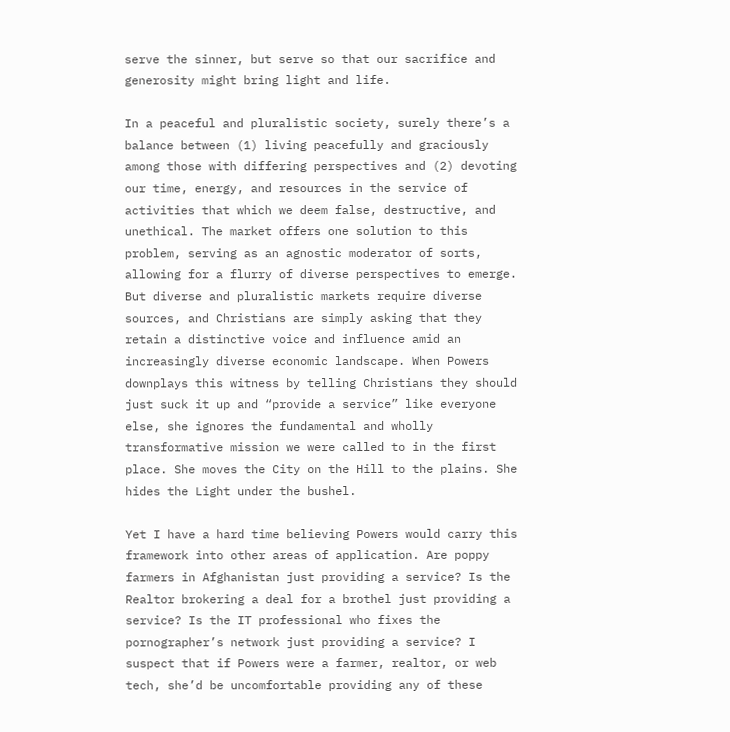serve the sinner, but serve so that our sacrifice and generosity might bring light and life.

In a peaceful and pluralistic society, surely there’s a balance between (1) living peacefully and graciously among those with differing perspectives and (2) devoting our time, energy, and resources in the service of activities that which we deem false, destructive, and unethical. The market offers one solution to this problem, serving as an agnostic moderator of sorts, allowing for a flurry of diverse perspectives to emerge. But diverse and pluralistic markets require diverse sources, and Christians are simply asking that they retain a distinctive voice and influence amid an increasingly diverse economic landscape. When Powers downplays this witness by telling Christians they should just suck it up and “provide a service” like everyone else, she ignores the fundamental and wholly transformative mission we were called to in the first place. She moves the City on the Hill to the plains. She hides the Light under the bushel.

Yet I have a hard time believing Powers would carry this framework into other areas of application. Are poppy farmers in Afghanistan just providing a service? Is the Realtor brokering a deal for a brothel just providing a service? Is the IT professional who fixes the pornographer’s network just providing a service? I suspect that if Powers were a farmer, realtor, or web tech, she’d be uncomfortable providing any of these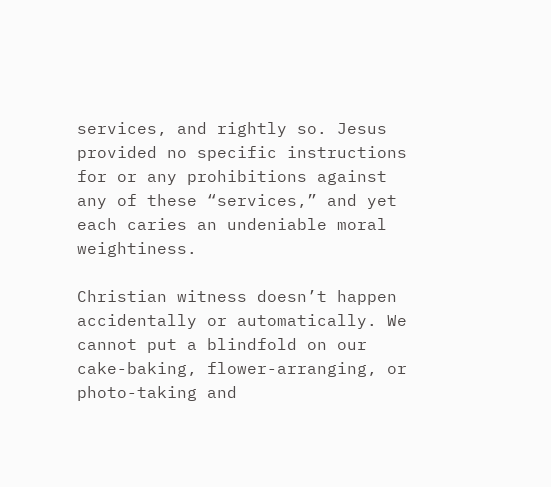services, and rightly so. Jesus provided no specific instructions for or any prohibitions against any of these “services,” and yet each caries an undeniable moral weightiness.

Christian witness doesn’t happen accidentally or automatically. We cannot put a blindfold on our cake-baking, flower-arranging, or photo-taking and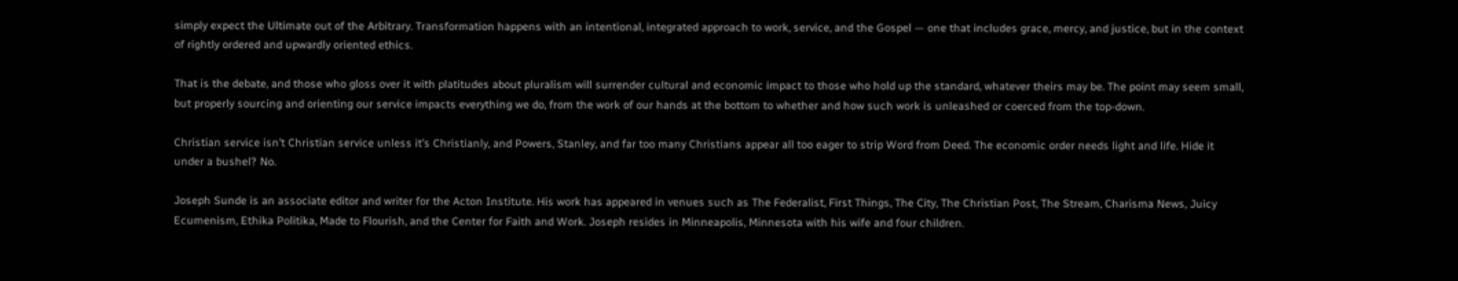simply expect the Ultimate out of the Arbitrary. Transformation happens with an intentional, integrated approach to work, service, and the Gospel — one that includes grace, mercy, and justice, but in the context of rightly ordered and upwardly oriented ethics.

That is the debate, and those who gloss over it with platitudes about pluralism will surrender cultural and economic impact to those who hold up the standard, whatever theirs may be. The point may seem small, but properly sourcing and orienting our service impacts everything we do, from the work of our hands at the bottom to whether and how such work is unleashed or coerced from the top-down.

Christian service isn’t Christian service unless it’s Christianly, and Powers, Stanley, and far too many Christians appear all too eager to strip Word from Deed. The economic order needs light and life. Hide it under a bushel? No.

Joseph Sunde is an associate editor and writer for the Acton Institute. His work has appeared in venues such as The Federalist, First Things, The City, The Christian Post, The Stream, Charisma News, Juicy Ecumenism, Ethika Politika, Made to Flourish, and the Center for Faith and Work. Joseph resides in Minneapolis, Minnesota with his wife and four children.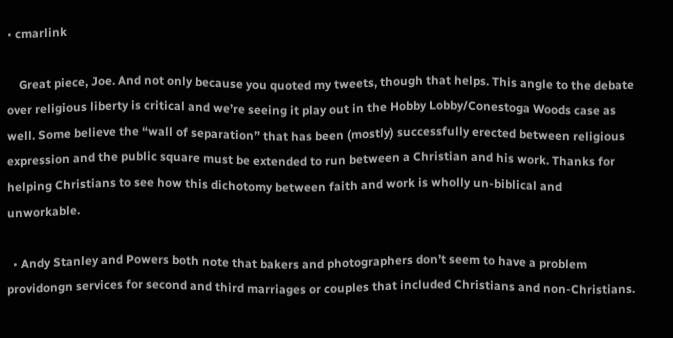• cmarlink

    Great piece, Joe. And not only because you quoted my tweets, though that helps. This angle to the debate over religious liberty is critical and we’re seeing it play out in the Hobby Lobby/Conestoga Woods case as well. Some believe the “wall of separation” that has been (mostly) successfully erected between religious expression and the public square must be extended to run between a Christian and his work. Thanks for helping Christians to see how this dichotomy between faith and work is wholly un-biblical and unworkable.

  • Andy Stanley and Powers both note that bakers and photographers don’t seem to have a problem providongn services for second and third marriages or couples that included Christians and non-Christians.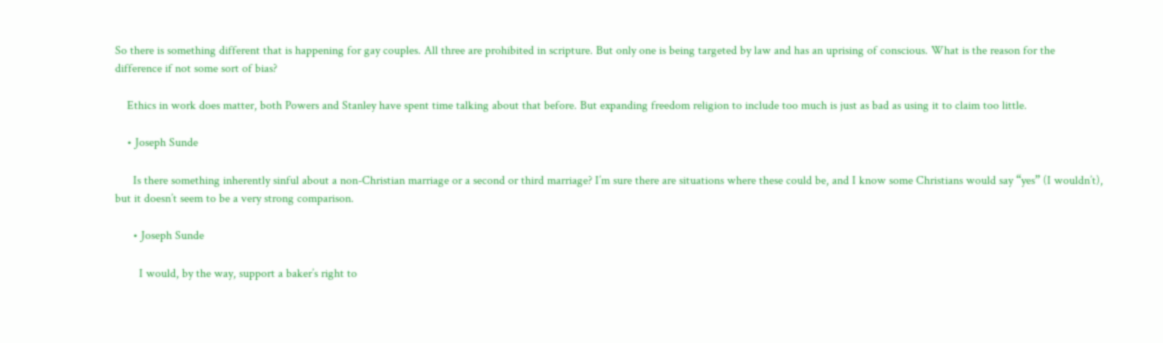So there is something different that is happening for gay couples. All three are prohibited in scripture. But only one is being targeted by law and has an uprising of conscious. What is the reason for the difference if not some sort of bias?

    Ethics in work does matter, both Powers and Stanley have spent time talking about that before. But expanding freedom religion to include too much is just as bad as using it to claim too little.

    • Joseph Sunde

      Is there something inherently sinful about a non-Christian marriage or a second or third marriage? I’m sure there are situations where these could be, and I know some Christians would say “yes” (I wouldn’t), but it doesn’t seem to be a very strong comparison.

      • Joseph Sunde

        I would, by the way, support a baker’s right to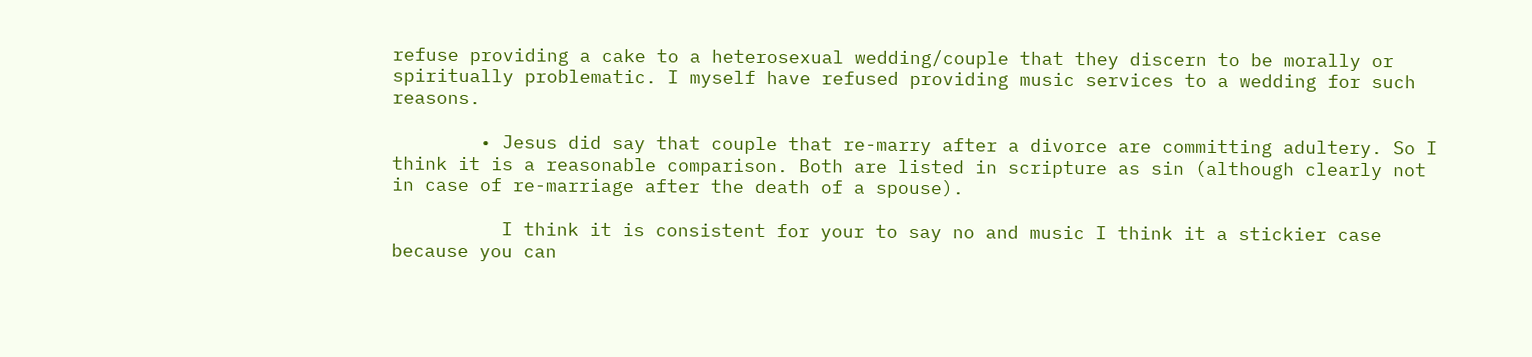refuse providing a cake to a heterosexual wedding/couple that they discern to be morally or spiritually problematic. I myself have refused providing music services to a wedding for such reasons.

        • Jesus did say that couple that re-marry after a divorce are committing adultery. So I think it is a reasonable comparison. Both are listed in scripture as sin (although clearly not in case of re-marriage after the death of a spouse).

          I think it is consistent for your to say no and music I think it a stickier case because you can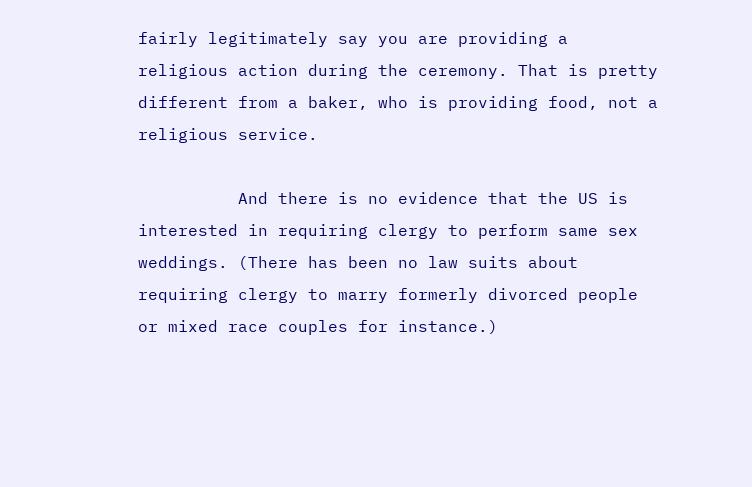fairly legitimately say you are providing a religious action during the ceremony. That is pretty different from a baker, who is providing food, not a religious service.

          And there is no evidence that the US is interested in requiring clergy to perform same sex weddings. (There has been no law suits about requiring clergy to marry formerly divorced people or mixed race couples for instance.)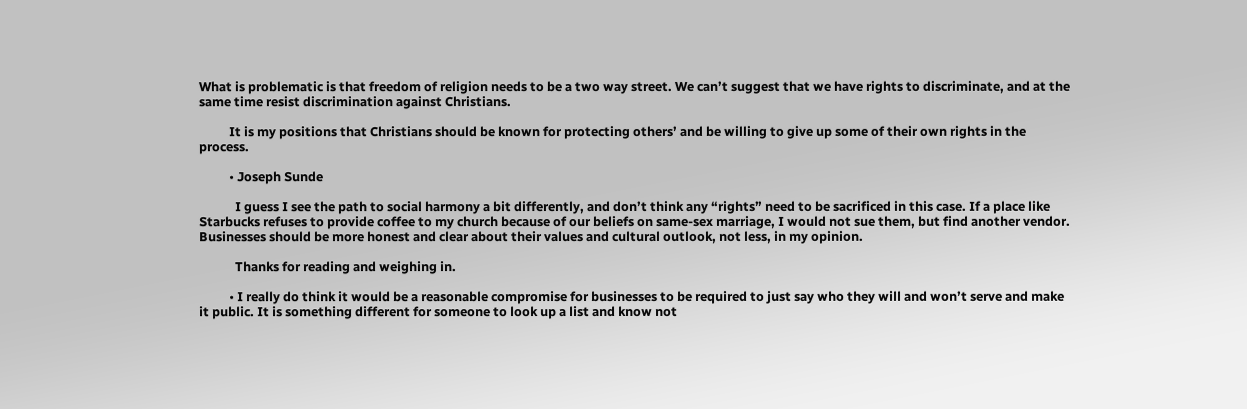What is problematic is that freedom of religion needs to be a two way street. We can’t suggest that we have rights to discriminate, and at the same time resist discrimination against Christians.

          It is my positions that Christians should be known for protecting others’ and be willing to give up some of their own rights in the process.

          • Joseph Sunde

            I guess I see the path to social harmony a bit differently, and don’t think any “rights” need to be sacrificed in this case. If a place like Starbucks refuses to provide coffee to my church because of our beliefs on same-sex marriage, I would not sue them, but find another vendor. Businesses should be more honest and clear about their values and cultural outlook, not less, in my opinion.

            Thanks for reading and weighing in.

          • I really do think it would be a reasonable compromise for businesses to be required to just say who they will and won’t serve and make it public. It is something different for someone to look up a list and know not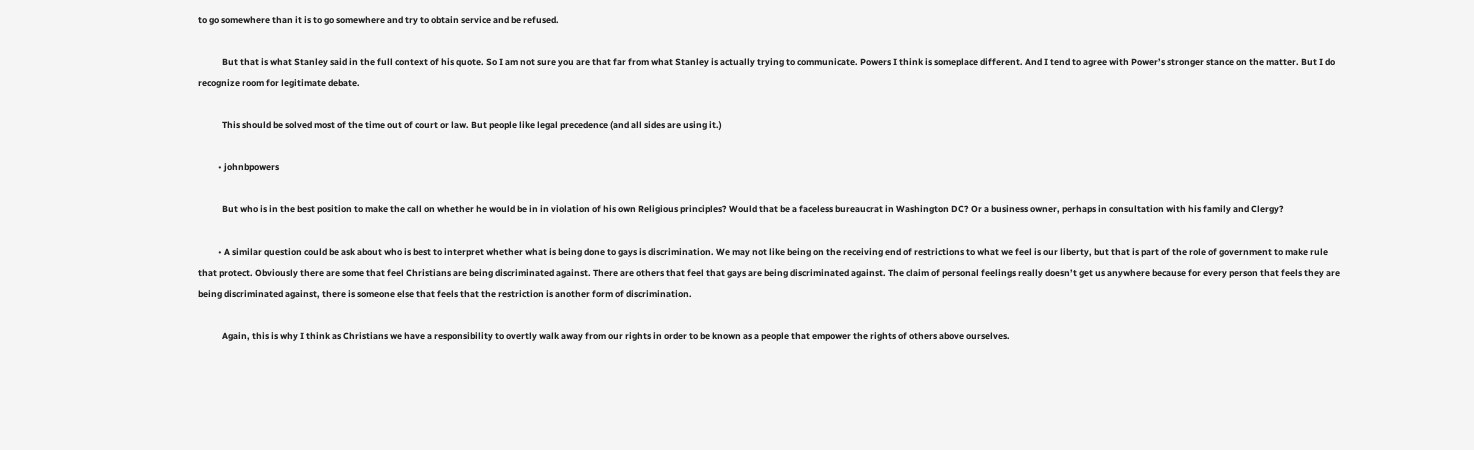to go somewhere than it is to go somewhere and try to obtain service and be refused.

            But that is what Stanley said in the full context of his quote. So I am not sure you are that far from what Stanley is actually trying to communicate. Powers I think is someplace different. And I tend to agree with Power’s stronger stance on the matter. But I do recognize room for legitimate debate.

            This should be solved most of the time out of court or law. But people like legal precedence (and all sides are using it.)

          • johnbpowers

            But who is in the best position to make the call on whether he would be in in violation of his own Religious principles? Would that be a faceless bureaucrat in Washington DC? Or a business owner, perhaps in consultation with his family and Clergy?

          • A similar question could be ask about who is best to interpret whether what is being done to gays is discrimination. We may not like being on the receiving end of restrictions to what we feel is our liberty, but that is part of the role of government to make rule that protect. Obviously there are some that feel Christians are being discriminated against. There are others that feel that gays are being discriminated against. The claim of personal feelings really doesn’t get us anywhere because for every person that feels they are being discriminated against, there is someone else that feels that the restriction is another form of discrimination.

            Again, this is why I think as Christians we have a responsibility to overtly walk away from our rights in order to be known as a people that empower the rights of others above ourselves.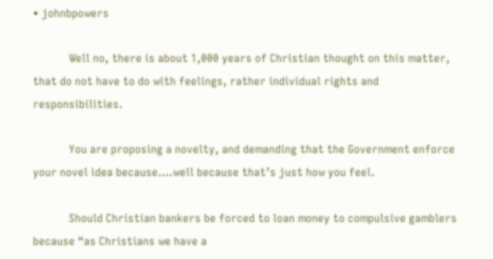• johnbpowers

            Well no, there is about 1,000 years of Christian thought on this matter, that do not have to do with feelings, rather individual rights and responsibilities.

            You are proposing a novelty, and demanding that the Government enforce your novel idea because….well because that’s just how you feel.

            Should Christian bankers be forced to loan money to compulsive gamblers because “as Christians we have a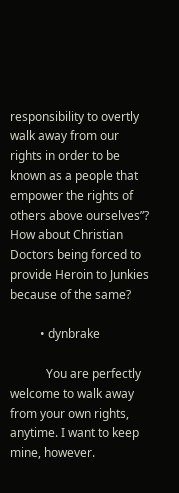responsibility to overtly walk away from our rights in order to be known as a people that empower the rights of others above ourselves”? How about Christian Doctors being forced to provide Heroin to Junkies because of the same?

          • dynbrake

            You are perfectly welcome to walk away from your own rights, anytime. I want to keep mine, however.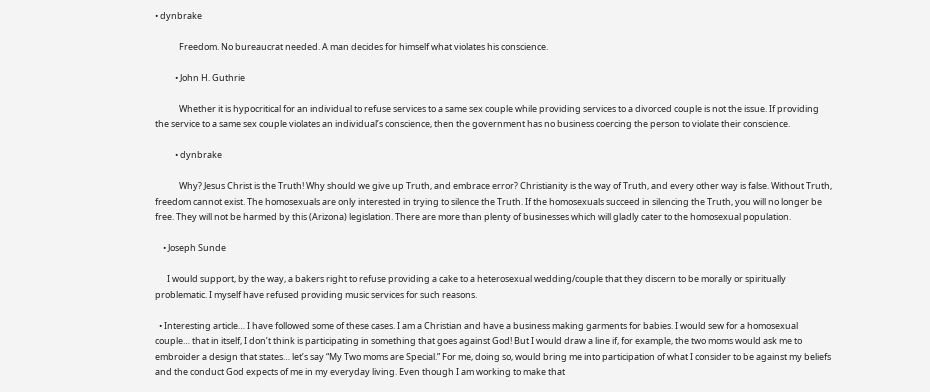• dynbrake

            Freedom. No bureaucrat needed. A man decides for himself what violates his conscience.

          • John H. Guthrie

            Whether it is hypocritical for an individual to refuse services to a same sex couple while providing services to a divorced couple is not the issue. If providing the service to a same sex couple violates an individual’s conscience, then the government has no business coercing the person to violate their conscience.

          • dynbrake

            Why? Jesus Christ is the Truth! Why should we give up Truth, and embrace error? Christianity is the way of Truth, and every other way is false. Without Truth, freedom cannot exist. The homosexuals are only interested in trying to silence the Truth. If the homosexuals succeed in silencing the Truth, you will no longer be free. They will not be harmed by this (Arizona) legislation. There are more than plenty of businesses which will gladly cater to the homosexual population.

    • Joseph Sunde

      I would support, by the way, a bakers right to refuse providing a cake to a heterosexual wedding/couple that they discern to be morally or spiritually problematic. I myself have refused providing music services for such reasons.

  • Interesting article… I have followed some of these cases. I am a Christian and have a business making garments for babies. I would sew for a homosexual couple… that in itself, I don’t think is participating in something that goes against God! But I would draw a line if, for example, the two moms would ask me to embroider a design that states… let’s say “My Two moms are Special.” For me, doing so, would bring me into participation of what I consider to be against my beliefs and the conduct God expects of me in my everyday living. Even though I am working to make that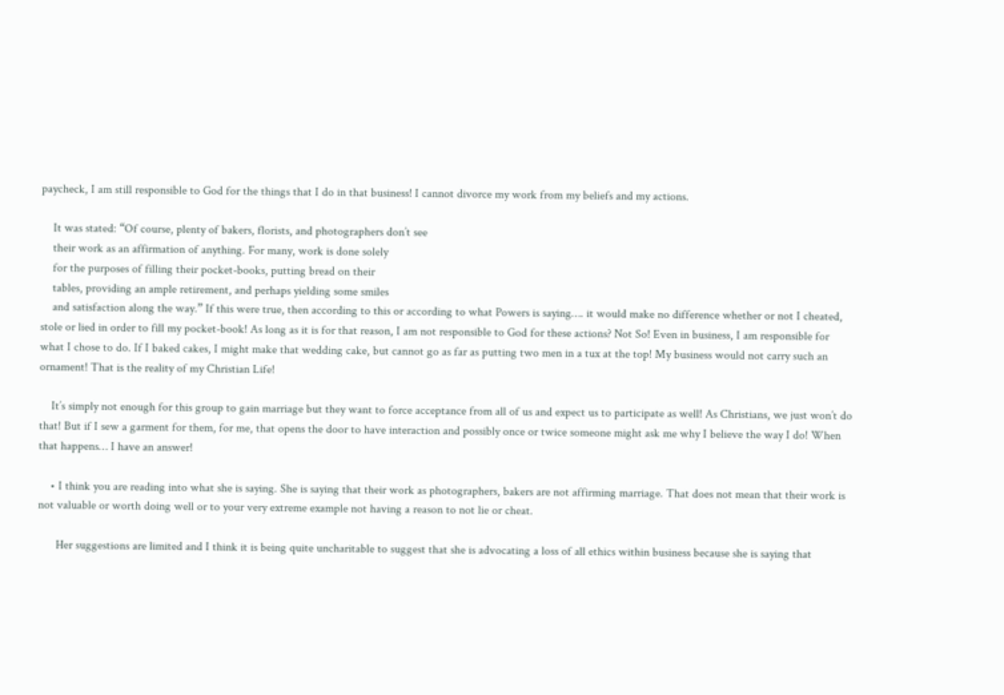paycheck, I am still responsible to God for the things that I do in that business! I cannot divorce my work from my beliefs and my actions.

    It was stated: “Of course, plenty of bakers, florists, and photographers don’t see
    their work as an affirmation of anything. For many, work is done solely
    for the purposes of filling their pocket-books, putting bread on their
    tables, providing an ample retirement, and perhaps yielding some smiles
    and satisfaction along the way.” If this were true, then according to this or according to what Powers is saying…. it would make no difference whether or not I cheated, stole or lied in order to fill my pocket-book! As long as it is for that reason, I am not responsible to God for these actions? Not So! Even in business, I am responsible for what I chose to do. If I baked cakes, I might make that wedding cake, but cannot go as far as putting two men in a tux at the top! My business would not carry such an ornament! That is the reality of my Christian Life!

    It’s simply not enough for this group to gain marriage but they want to force acceptance from all of us and expect us to participate as well! As Christians, we just won’t do that! But if I sew a garment for them, for me, that opens the door to have interaction and possibly once or twice someone might ask me why I believe the way I do! When that happens… I have an answer!

    • I think you are reading into what she is saying. She is saying that their work as photographers, bakers are not affirming marriage. That does not mean that their work is not valuable or worth doing well or to your very extreme example not having a reason to not lie or cheat.

      Her suggestions are limited and I think it is being quite uncharitable to suggest that she is advocating a loss of all ethics within business because she is saying that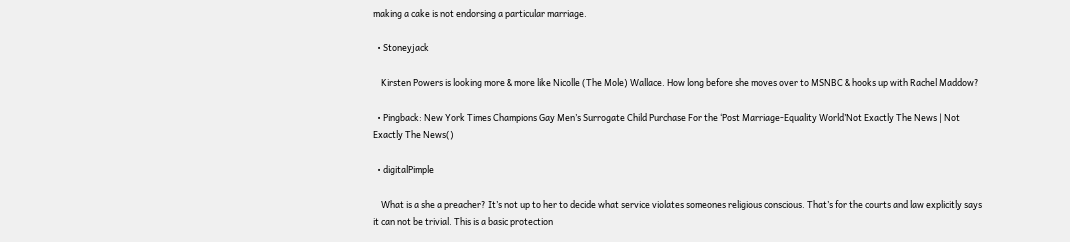making a cake is not endorsing a particular marriage.

  • Stoneyjack

    Kirsten Powers is looking more & more like Nicolle (The Mole) Wallace. How long before she moves over to MSNBC & hooks up with Rachel Maddow?

  • Pingback: New York Times Champions Gay Men’s Surrogate Child Purchase For the ‘Post Marriage-Equality World’Not Exactly The News | Not Exactly The News()

  • digitalPimple

    What is a she a preacher? It’s not up to her to decide what service violates someones religious conscious. That’s for the courts and law explicitly says it can not be trivial. This is a basic protection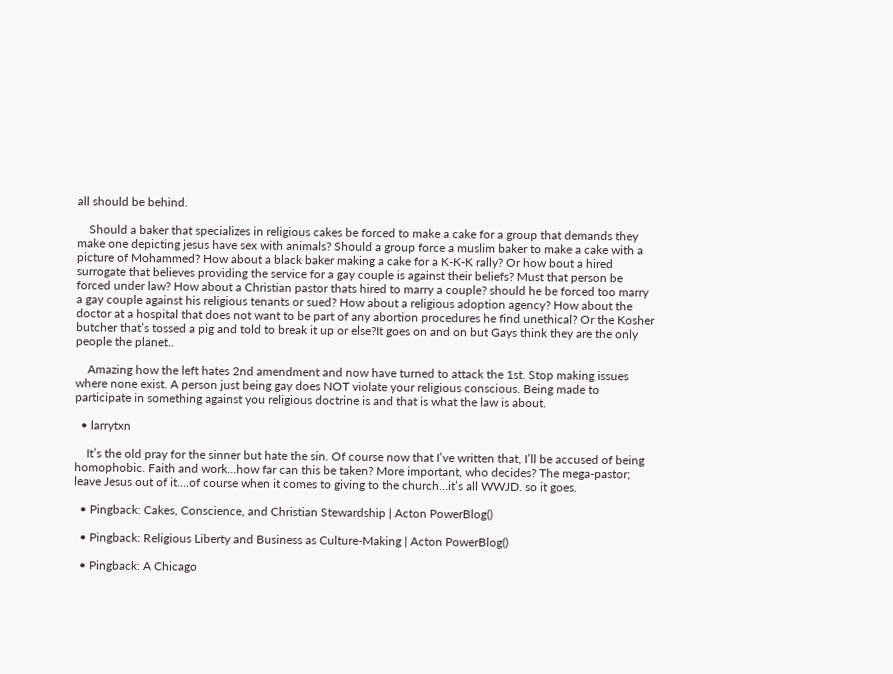all should be behind.

    Should a baker that specializes in religious cakes be forced to make a cake for a group that demands they make one depicting jesus have sex with animals? Should a group force a muslim baker to make a cake with a picture of Mohammed? How about a black baker making a cake for a K-K-K rally? Or how bout a hired surrogate that believes providing the service for a gay couple is against their beliefs? Must that person be forced under law? How about a Christian pastor thats hired to marry a couple? should he be forced too marry a gay couple against his religious tenants or sued? How about a religious adoption agency? How about the doctor at a hospital that does not want to be part of any abortion procedures he find unethical? Or the Kosher butcher that’s tossed a pig and told to break it up or else?It goes on and on but Gays think they are the only people the planet..

    Amazing how the left hates 2nd amendment and now have turned to attack the 1st. Stop making issues where none exist. A person just being gay does NOT violate your religious conscious. Being made to participate in something against you religious doctrine is and that is what the law is about.

  • larrytxn

    It’s the old pray for the sinner but hate the sin. Of course now that I’ve written that, I’ll be accused of being homophobic. Faith and work…how far can this be taken? More important, who decides? The mega-pastor; leave Jesus out of it….of course when it comes to giving to the church…it’s all WWJD. so it goes.

  • Pingback: Cakes, Conscience, and Christian Stewardship | Acton PowerBlog()

  • Pingback: Religious Liberty and Business as Culture-Making | Acton PowerBlog()

  • Pingback: A Chicago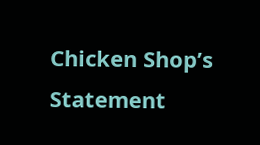Chicken Shop’s Statement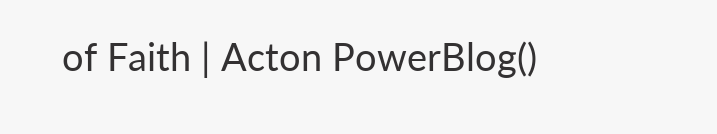of Faith | Acton PowerBlog()